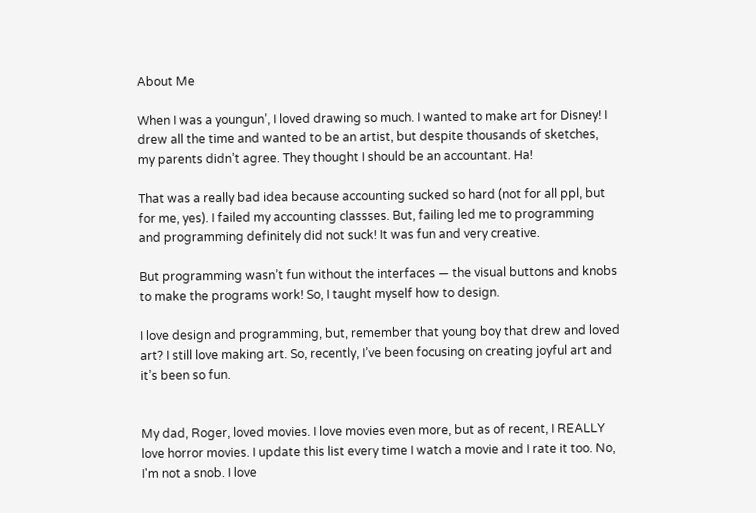About Me

When I was a youngun’, I loved drawing so much. I wanted to make art for Disney! I drew all the time and wanted to be an artist, but despite thousands of sketches, my parents didn’t agree. They thought I should be an accountant. Ha!

That was a really bad idea because accounting sucked so hard (not for all ppl, but for me, yes). I failed my accounting classses. But, failing led me to programming and programming definitely did not suck! It was fun and very creative.

But programming wasn’t fun without the interfaces — the visual buttons and knobs to make the programs work! So, I taught myself how to design.

I love design and programming, but, remember that young boy that drew and loved art? I still love making art. So, recently, I’ve been focusing on creating joyful art and it’s been so fun.


My dad, Roger, loved movies. I love movies even more, but as of recent, I REALLY love horror movies. I update this list every time I watch a movie and I rate it too. No, I'm not a snob. I love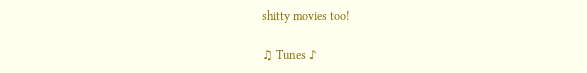shitty movies too!

♫ Tunes ♪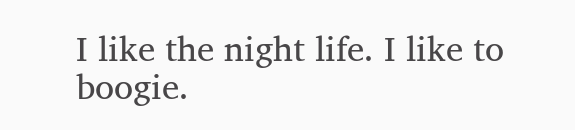I like the night life. I like to boogie.